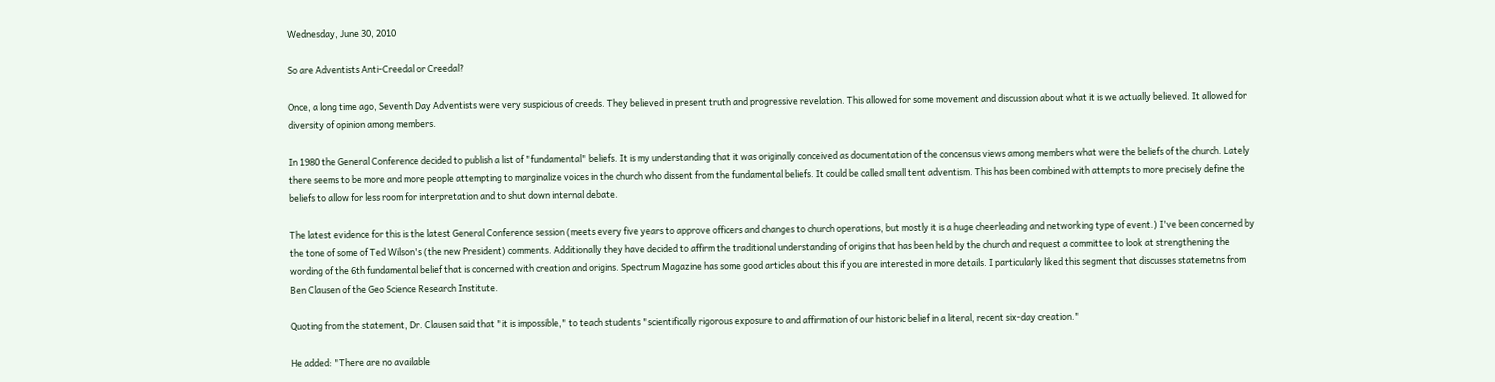Wednesday, June 30, 2010

So are Adventists Anti-Creedal or Creedal?

Once, a long time ago, Seventh Day Adventists were very suspicious of creeds. They believed in present truth and progressive revelation. This allowed for some movement and discussion about what it is we actually believed. It allowed for diversity of opinion among members.

In 1980 the General Conference decided to publish a list of "fundamental" beliefs. It is my understanding that it was originally conceived as documentation of the concensus views among members what were the beliefs of the church. Lately there seems to be more and more people attempting to marginalize voices in the church who dissent from the fundamental beliefs. It could be called small tent adventism. This has been combined with attempts to more precisely define the beliefs to allow for less room for interpretation and to shut down internal debate.

The latest evidence for this is the latest General Conference session (meets every five years to approve officers and changes to church operations, but mostly it is a huge cheerleading and networking type of event.) I've been concerned by the tone of some of Ted Wilson's (the new President) comments. Additionally they have decided to affirm the traditional understanding of origins that has been held by the church and request a committee to look at strengthening the wording of the 6th fundamental belief that is concerned with creation and origins. Spectrum Magazine has some good articles about this if you are interested in more details. I particularly liked this segment that discusses statemetns from Ben Clausen of the Geo Science Research Institute.

Quoting from the statement, Dr. Clausen said that "it is impossible," to teach students "scientifically rigorous exposure to and affirmation of our historic belief in a literal, recent six-day creation."

He added: "There are no available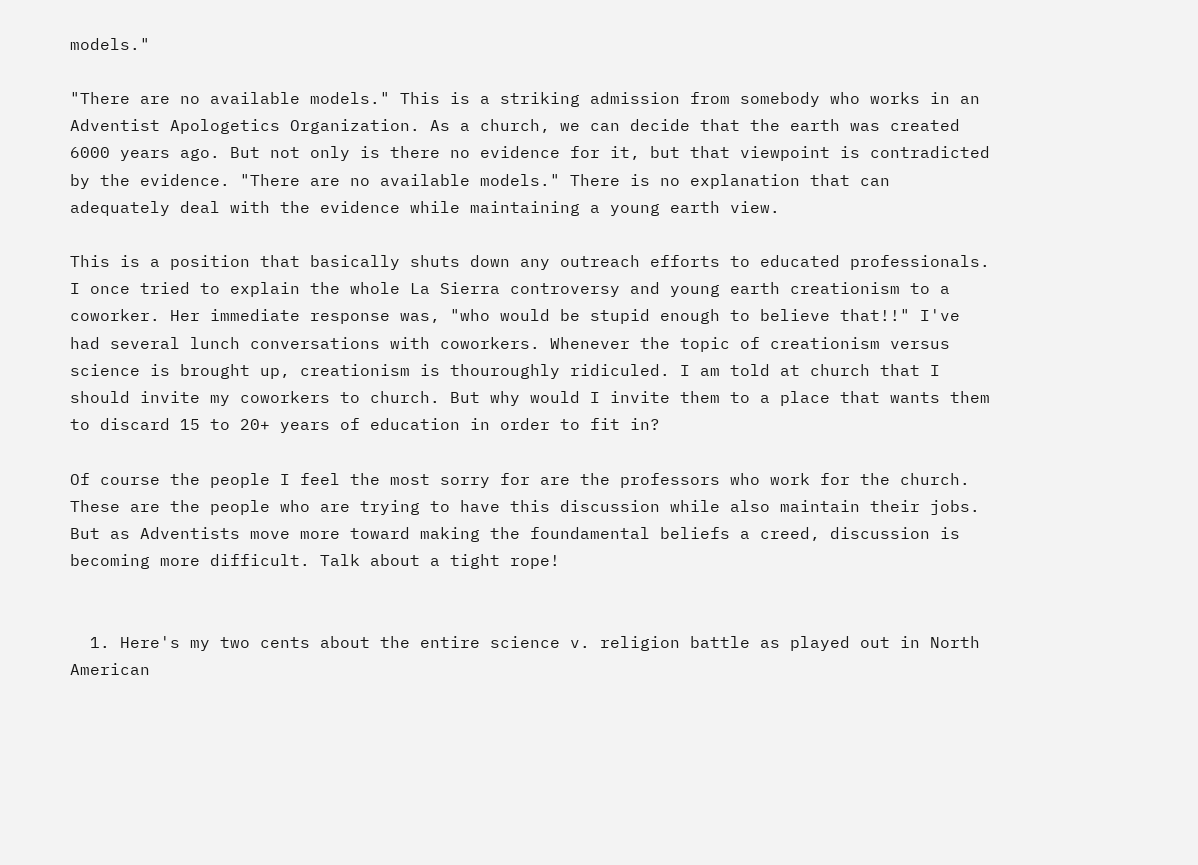models."

"There are no available models." This is a striking admission from somebody who works in an Adventist Apologetics Organization. As a church, we can decide that the earth was created 6000 years ago. But not only is there no evidence for it, but that viewpoint is contradicted by the evidence. "There are no available models." There is no explanation that can adequately deal with the evidence while maintaining a young earth view.

This is a position that basically shuts down any outreach efforts to educated professionals. I once tried to explain the whole La Sierra controversy and young earth creationism to a coworker. Her immediate response was, "who would be stupid enough to believe that!!" I've had several lunch conversations with coworkers. Whenever the topic of creationism versus science is brought up, creationism is thouroughly ridiculed. I am told at church that I should invite my coworkers to church. But why would I invite them to a place that wants them to discard 15 to 20+ years of education in order to fit in?

Of course the people I feel the most sorry for are the professors who work for the church. These are the people who are trying to have this discussion while also maintain their jobs. But as Adventists move more toward making the foundamental beliefs a creed, discussion is becoming more difficult. Talk about a tight rope!


  1. Here's my two cents about the entire science v. religion battle as played out in North American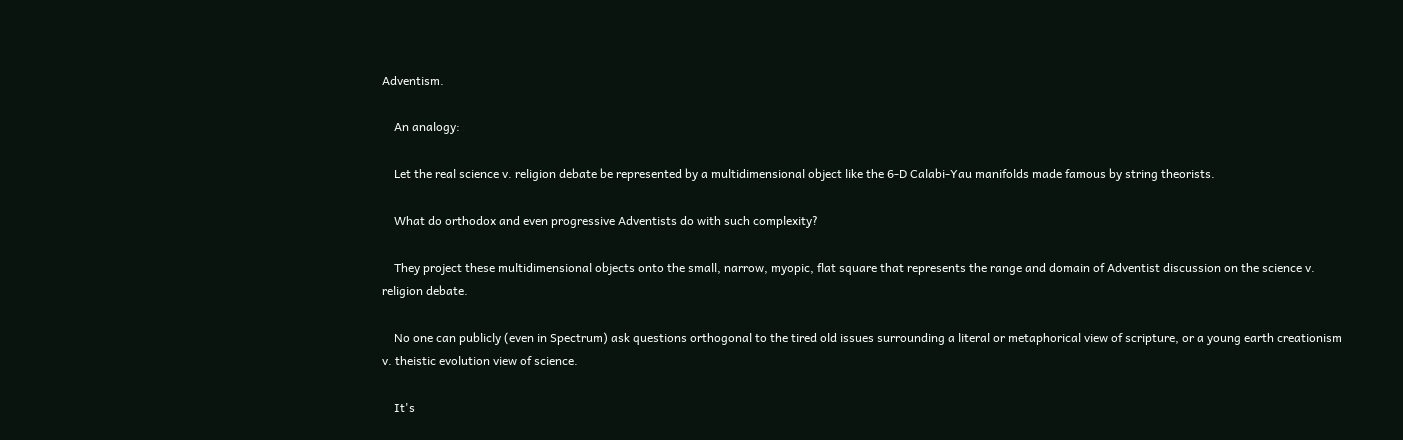Adventism.

    An analogy:

    Let the real science v. religion debate be represented by a multidimensional object like the 6-D Calabi-Yau manifolds made famous by string theorists.

    What do orthodox and even progressive Adventists do with such complexity?

    They project these multidimensional objects onto the small, narrow, myopic, flat square that represents the range and domain of Adventist discussion on the science v. religion debate.

    No one can publicly (even in Spectrum) ask questions orthogonal to the tired old issues surrounding a literal or metaphorical view of scripture, or a young earth creationism v. theistic evolution view of science.

    It's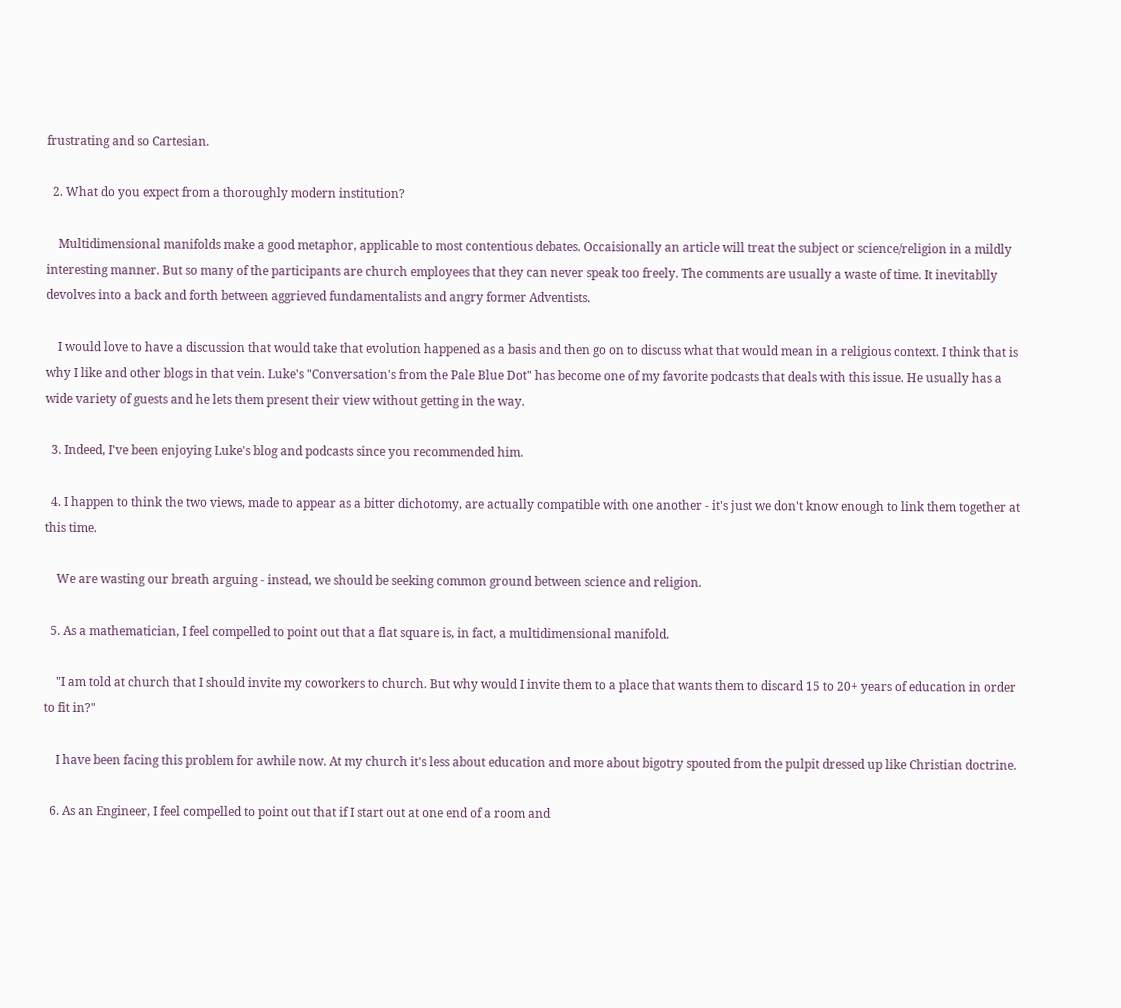frustrating and so Cartesian.

  2. What do you expect from a thoroughly modern institution?

    Multidimensional manifolds make a good metaphor, applicable to most contentious debates. Occaisionally an article will treat the subject or science/religion in a mildly interesting manner. But so many of the participants are church employees that they can never speak too freely. The comments are usually a waste of time. It inevitablly devolves into a back and forth between aggrieved fundamentalists and angry former Adventists.

    I would love to have a discussion that would take that evolution happened as a basis and then go on to discuss what that would mean in a religious context. I think that is why I like and other blogs in that vein. Luke's "Conversation's from the Pale Blue Dot" has become one of my favorite podcasts that deals with this issue. He usually has a wide variety of guests and he lets them present their view without getting in the way.

  3. Indeed, I've been enjoying Luke's blog and podcasts since you recommended him.

  4. I happen to think the two views, made to appear as a bitter dichotomy, are actually compatible with one another - it's just we don't know enough to link them together at this time.

    We are wasting our breath arguing - instead, we should be seeking common ground between science and religion.

  5. As a mathematician, I feel compelled to point out that a flat square is, in fact, a multidimensional manifold.

    "I am told at church that I should invite my coworkers to church. But why would I invite them to a place that wants them to discard 15 to 20+ years of education in order to fit in?"

    I have been facing this problem for awhile now. At my church it's less about education and more about bigotry spouted from the pulpit dressed up like Christian doctrine.

  6. As an Engineer, I feel compelled to point out that if I start out at one end of a room and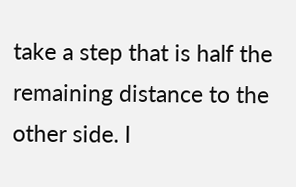take a step that is half the remaining distance to the other side. I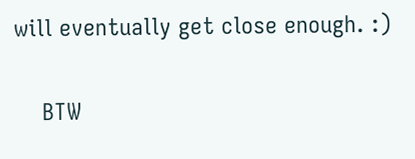will eventually get close enough. :)

    BTW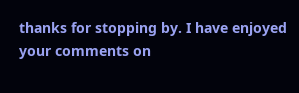thanks for stopping by. I have enjoyed your comments on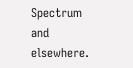Spectrum and elsewhere.